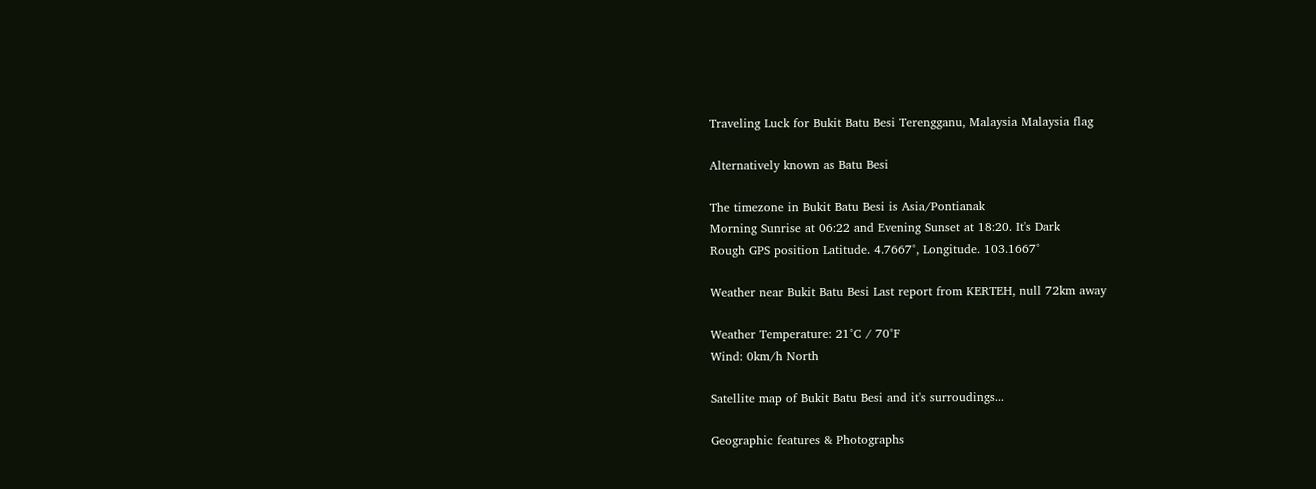Traveling Luck for Bukit Batu Besi Terengganu, Malaysia Malaysia flag

Alternatively known as Batu Besi

The timezone in Bukit Batu Besi is Asia/Pontianak
Morning Sunrise at 06:22 and Evening Sunset at 18:20. It's Dark
Rough GPS position Latitude. 4.7667°, Longitude. 103.1667°

Weather near Bukit Batu Besi Last report from KERTEH, null 72km away

Weather Temperature: 21°C / 70°F
Wind: 0km/h North

Satellite map of Bukit Batu Besi and it's surroudings...

Geographic features & Photographs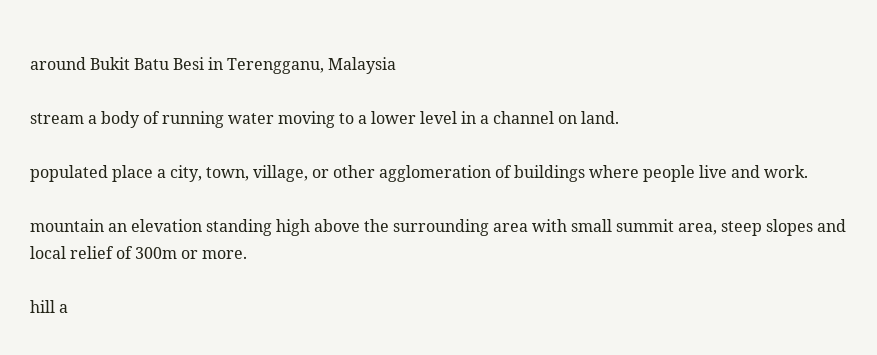around Bukit Batu Besi in Terengganu, Malaysia

stream a body of running water moving to a lower level in a channel on land.

populated place a city, town, village, or other agglomeration of buildings where people live and work.

mountain an elevation standing high above the surrounding area with small summit area, steep slopes and local relief of 300m or more.

hill a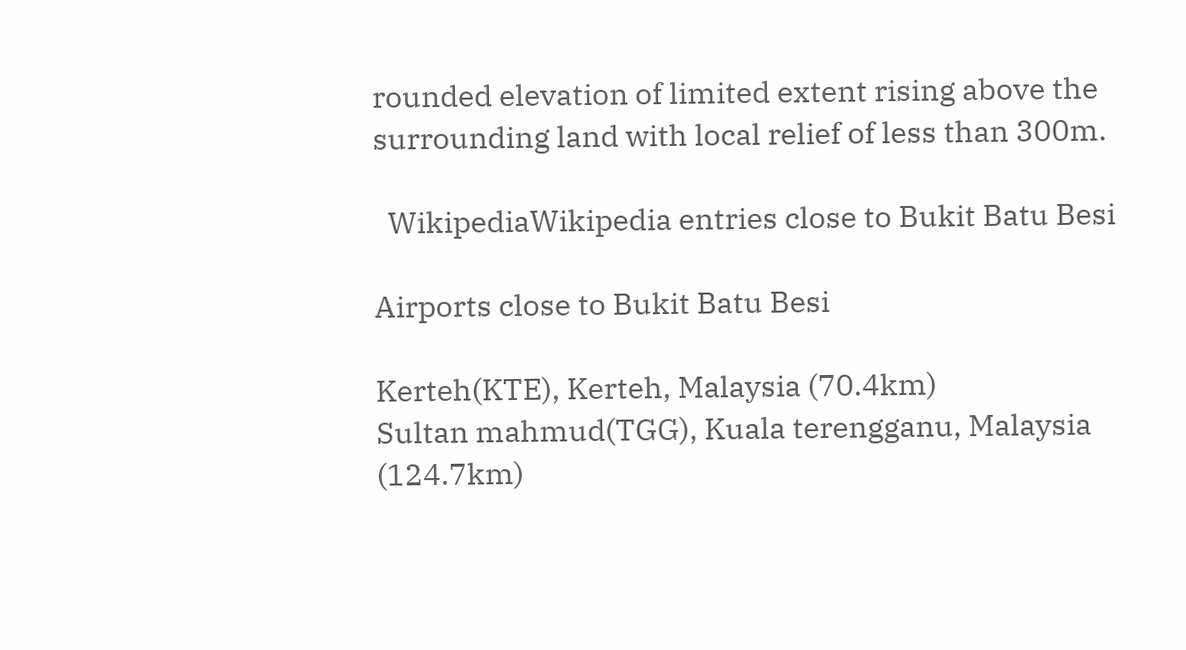rounded elevation of limited extent rising above the surrounding land with local relief of less than 300m.

  WikipediaWikipedia entries close to Bukit Batu Besi

Airports close to Bukit Batu Besi

Kerteh(KTE), Kerteh, Malaysia (70.4km)
Sultan mahmud(TGG), Kuala terengganu, Malaysia (124.7km)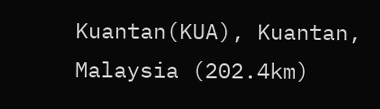Kuantan(KUA), Kuantan, Malaysia (202.4km)